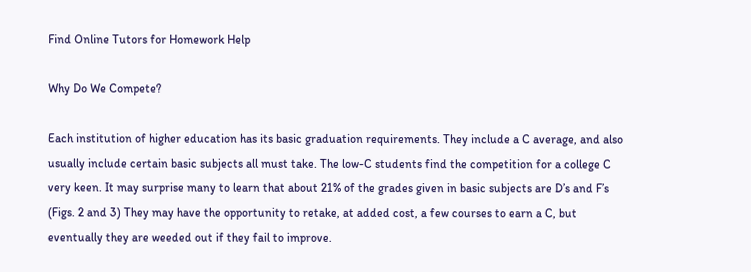Find Online Tutors for Homework Help

Why Do We Compete?

Each institution of higher education has its basic graduation requirements. They include a C average, and also usually include certain basic subjects all must take. The low-C students find the competition for a college C very keen. It may surprise many to learn that about 21% of the grades given in basic subjects are D’s and F’s (Figs. 2 and 3) They may have the opportunity to retake, at added cost, a few courses to earn a C, but eventually they are weeded out if they fail to improve.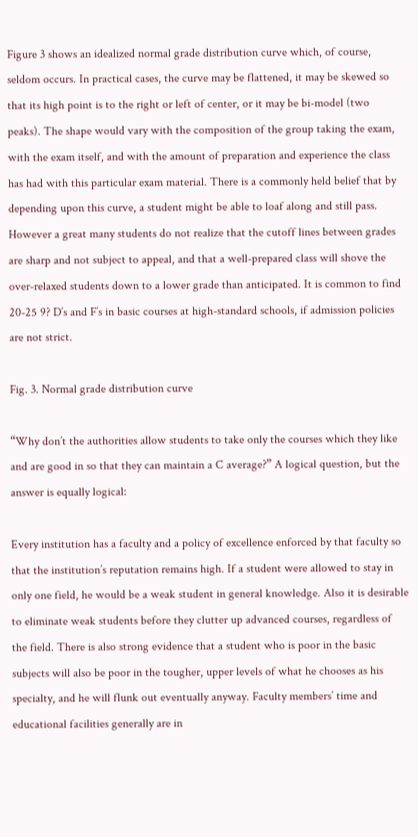Figure 3 shows an idealized normal grade distribution curve which, of course, seldom occurs. In practical cases, the curve may be flattened, it may be skewed so that its high point is to the right or left of center, or it may be bi-model (two peaks). The shape would vary with the composition of the group taking the exam, with the exam itself, and with the amount of preparation and experience the class has had with this particular exam material. There is a commonly held belief that by depending upon this curve, a student might be able to loaf along and still pass. However a great many students do not realize that the cutoff lines between grades are sharp and not subject to appeal, and that a well-prepared class will shove the over-relaxed students down to a lower grade than anticipated. It is common to find 20-25 9? D’s and F’s in basic courses at high-standard schools, if admission policies are not strict.

Fig. 3. Normal grade distribution curve

“Why don’t the authorities allow students to take only the courses which they like and are good in so that they can maintain a C average?” A logical question, but the answer is equally logical:

Every institution has a faculty and a policy of excellence enforced by that faculty so that the institution’s reputation remains high. If a student were allowed to stay in only one field, he would be a weak student in general knowledge. Also it is desirable to eliminate weak students before they clutter up advanced courses, regardless of the field. There is also strong evidence that a student who is poor in the basic subjects will also be poor in the tougher, upper levels of what he chooses as his specialty, and he will flunk out eventually anyway. Faculty members’ time and educational facilities generally are in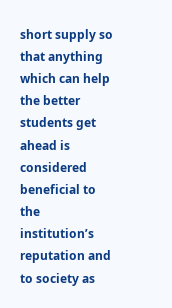short supply so that anything which can help the better students get ahead is considered beneficial to the institution’s reputation and to society as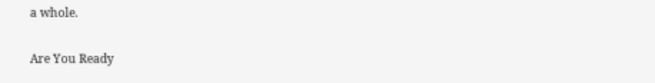a whole.

Are You Ready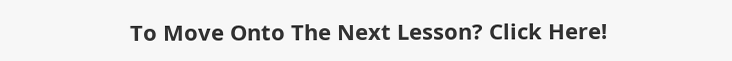To Move Onto The Next Lesson? Click Here!